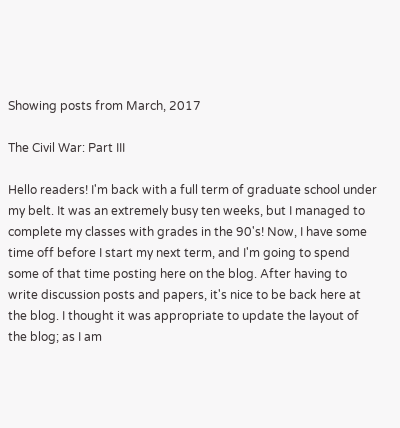Showing posts from March, 2017

The Civil War: Part III

Hello readers! I'm back with a full term of graduate school under my belt. It was an extremely busy ten weeks, but I managed to complete my classes with grades in the 90's! Now, I have some time off before I start my next term, and I'm going to spend some of that time posting here on the blog. After having to write discussion posts and papers, it's nice to be back here at the blog. I thought it was appropriate to update the layout of the blog; as I am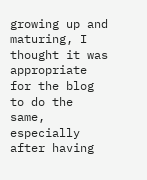growing up and maturing, I thought it was appropriate for the blog to do the same, especially after having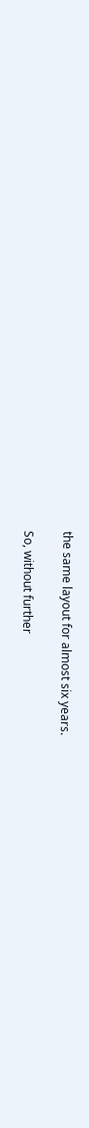the same layout for almost six years.

So, without further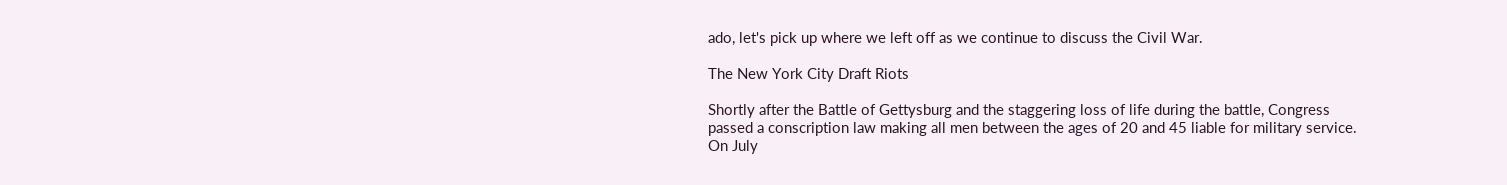ado, let's pick up where we left off as we continue to discuss the Civil War.

The New York City Draft Riots

Shortly after the Battle of Gettysburg and the staggering loss of life during the battle, Congress passed a conscription law making all men between the ages of 20 and 45 liable for military service. On July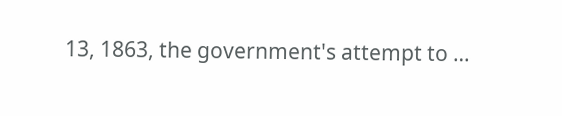13, 1863, the government's attempt to …